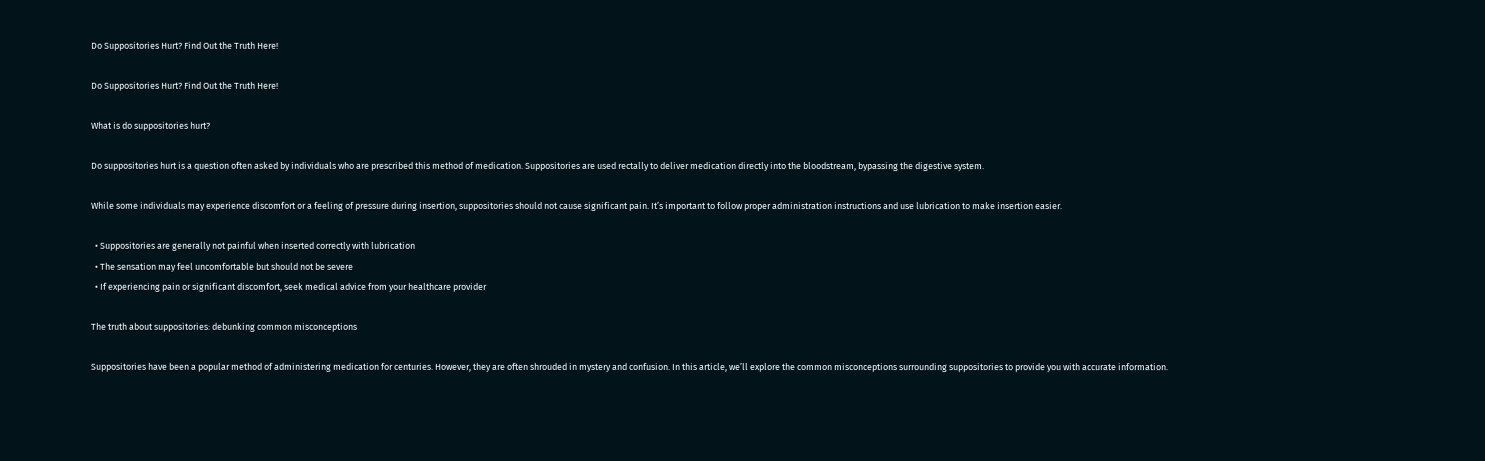Do Suppositories Hurt? Find Out the Truth Here!

Do Suppositories Hurt? Find Out the Truth Here!

What is do suppositories hurt?

Do suppositories hurt is a question often asked by individuals who are prescribed this method of medication. Suppositories are used rectally to deliver medication directly into the bloodstream, bypassing the digestive system.

While some individuals may experience discomfort or a feeling of pressure during insertion, suppositories should not cause significant pain. It’s important to follow proper administration instructions and use lubrication to make insertion easier.

  • Suppositories are generally not painful when inserted correctly with lubrication
  • The sensation may feel uncomfortable but should not be severe
  • If experiencing pain or significant discomfort, seek medical advice from your healthcare provider

The truth about suppositories: debunking common misconceptions

Suppositories have been a popular method of administering medication for centuries. However, they are often shrouded in mystery and confusion. In this article, we’ll explore the common misconceptions surrounding suppositories to provide you with accurate information.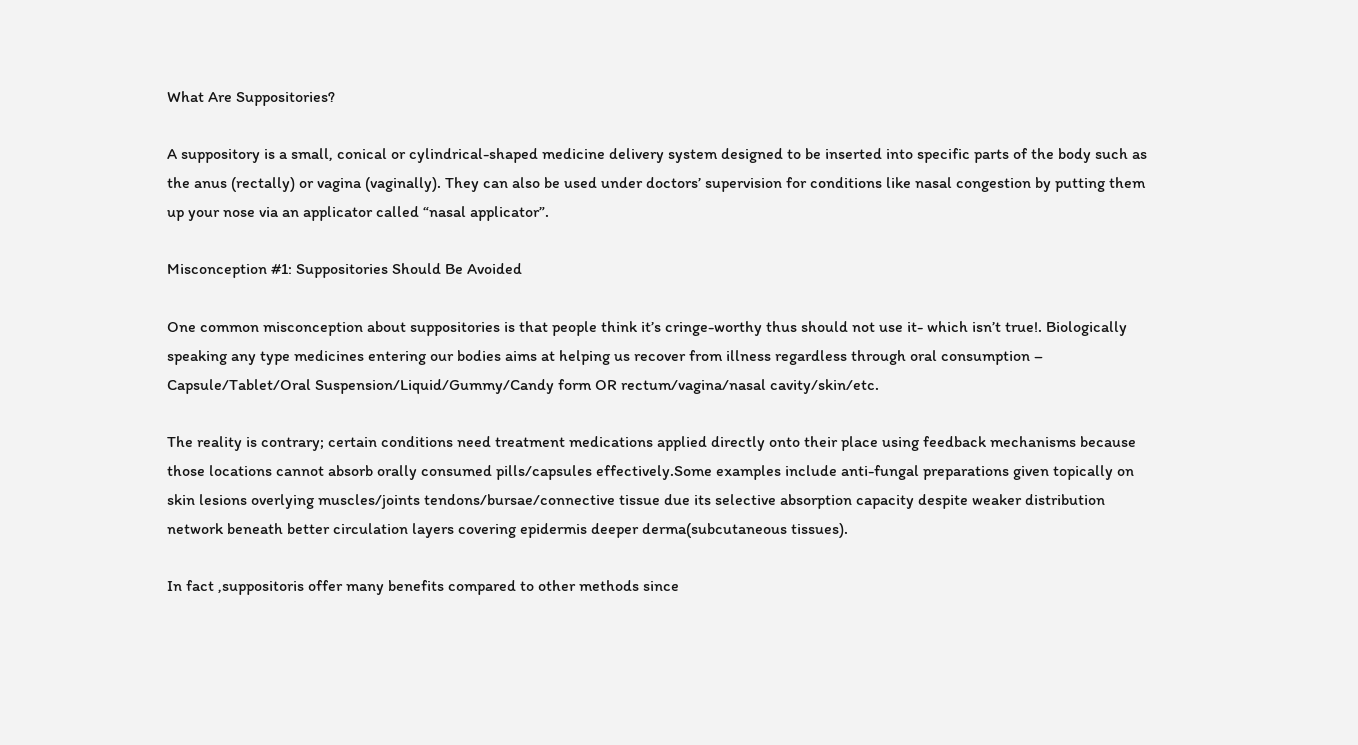What Are Suppositories?

A suppository is a small, conical or cylindrical-shaped medicine delivery system designed to be inserted into specific parts of the body such as the anus (rectally) or vagina (vaginally). They can also be used under doctors’ supervision for conditions like nasal congestion by putting them up your nose via an applicator called “nasal applicator”.

Misconception #1: Suppositories Should Be Avoided

One common misconception about suppositories is that people think it’s cringe-worthy thus should not use it- which isn’t true!. Biologically speaking any type medicines entering our bodies aims at helping us recover from illness regardless through oral consumption – Capsule/Tablet/Oral Suspension/Liquid/Gummy/Candy form OR rectum/vagina/nasal cavity/skin/etc.

The reality is contrary; certain conditions need treatment medications applied directly onto their place using feedback mechanisms because those locations cannot absorb orally consumed pills/capsules effectively.Some examples include anti-fungal preparations given topically on skin lesions overlying muscles/joints tendons/bursae/connective tissue due its selective absorption capacity despite weaker distribution network beneath better circulation layers covering epidermis deeper derma(subcutaneous tissues).

In fact ,suppositoris offer many benefits compared to other methods since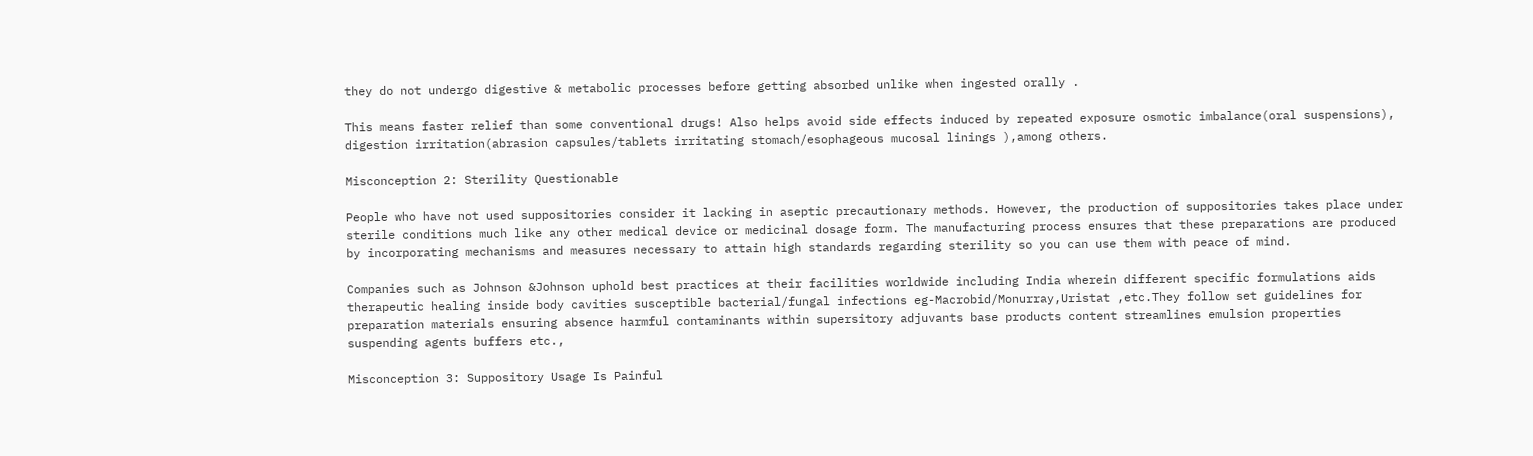they do not undergo digestive & metabolic processes before getting absorbed unlike when ingested orally .

This means faster relief than some conventional drugs! Also helps avoid side effects induced by repeated exposure osmotic imbalance(oral suspensions), digestion irritation(abrasion capsules/tablets irritating stomach/esophageous mucosal linings ),among others.

Misconception 2: Sterility Questionable

People who have not used suppositories consider it lacking in aseptic precautionary methods. However, the production of suppositories takes place under sterile conditions much like any other medical device or medicinal dosage form. The manufacturing process ensures that these preparations are produced by incorporating mechanisms and measures necessary to attain high standards regarding sterility so you can use them with peace of mind.

Companies such as Johnson &Johnson uphold best practices at their facilities worldwide including India wherein different specific formulations aids therapeutic healing inside body cavities susceptible bacterial/fungal infections eg-Macrobid/Monurray,Uristat ,etc.They follow set guidelines for preparation materials ensuring absence harmful contaminants within supersitory adjuvants base products content streamlines emulsion properties suspending agents buffers etc.,

Misconception 3: Suppository Usage Is Painful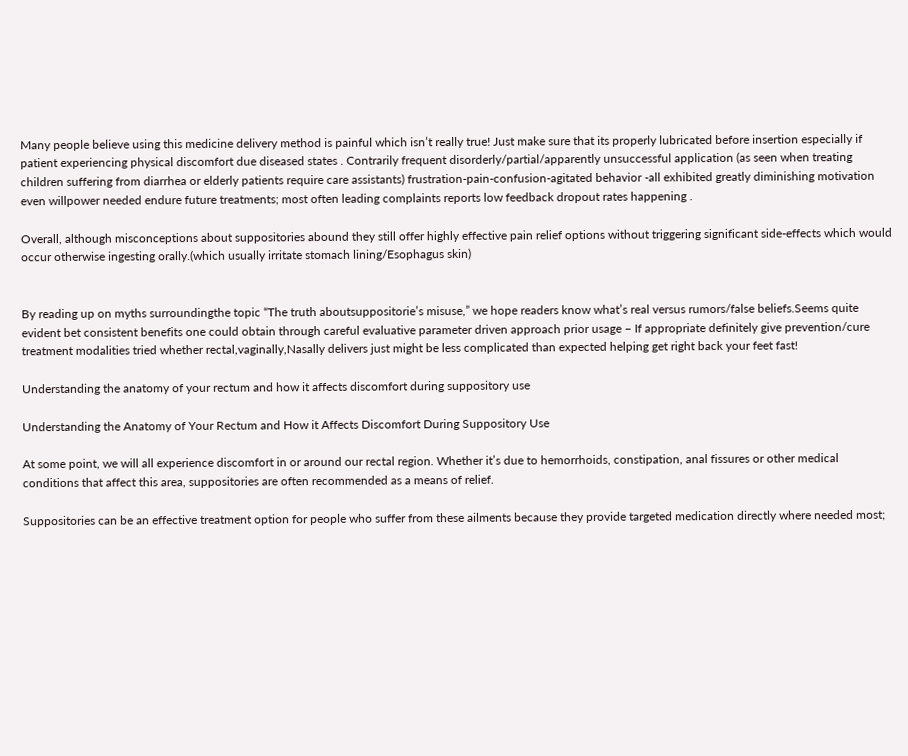Many people believe using this medicine delivery method is painful which isn’t really true! Just make sure that its properly lubricated before insertion especially if patient experiencing physical discomfort due diseased states . Contrarily frequent disorderly/partial/apparently unsuccessful application (as seen when treating children suffering from diarrhea or elderly patients require care assistants) frustration-pain-confusion-agitated behavior -all exhibited greatly diminishing motivation even willpower needed endure future treatments; most often leading complaints reports low feedback dropout rates happening .

Overall, although misconceptions about suppositories abound they still offer highly effective pain relief options without triggering significant side-effects which would occur otherwise ingesting orally.(which usually irritate stomach lining/Esophagus skin)


By reading up on myths surroundingthe topic “The truth aboutsuppositorie’s misuse,” we hope readers know what’s real versus rumors/false beliefs.Seems quite evident bet consistent benefits one could obtain through careful evaluative parameter driven approach prior usage – If appropriate definitely give prevention/cure treatment modalities tried whether rectal,vaginally,Nasally delivers just might be less complicated than expected helping get right back your feet fast!

Understanding the anatomy of your rectum and how it affects discomfort during suppository use

Understanding the Anatomy of Your Rectum and How it Affects Discomfort During Suppository Use

At some point, we will all experience discomfort in or around our rectal region. Whether it’s due to hemorrhoids, constipation, anal fissures or other medical conditions that affect this area, suppositories are often recommended as a means of relief.

Suppositories can be an effective treatment option for people who suffer from these ailments because they provide targeted medication directly where needed most;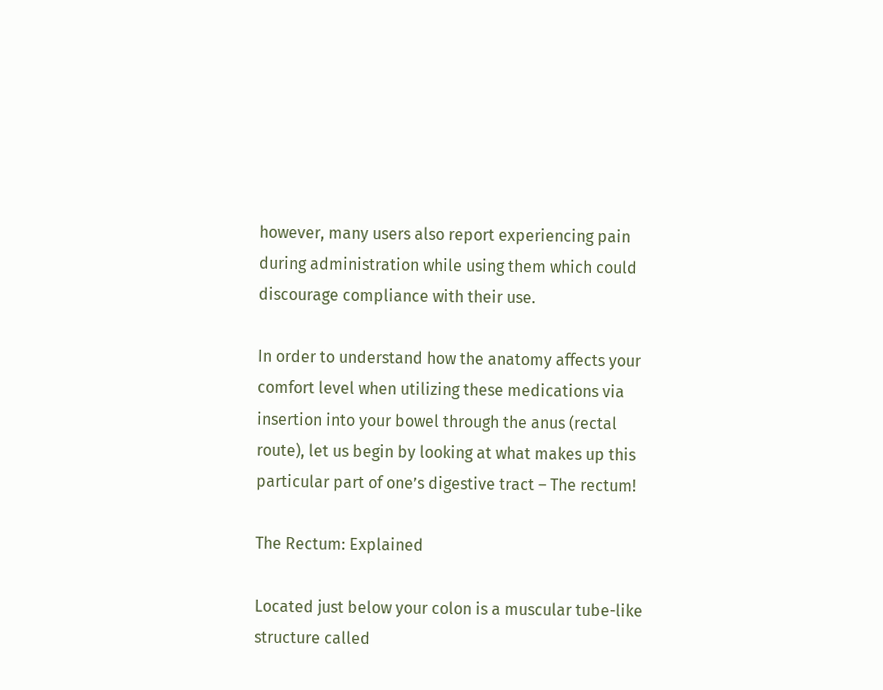however, many users also report experiencing pain during administration while using them which could discourage compliance with their use.

In order to understand how the anatomy affects your comfort level when utilizing these medications via insertion into your bowel through the anus (rectal route), let us begin by looking at what makes up this particular part of one’s digestive tract – The rectum!

The Rectum: Explained

Located just below your colon is a muscular tube-like structure called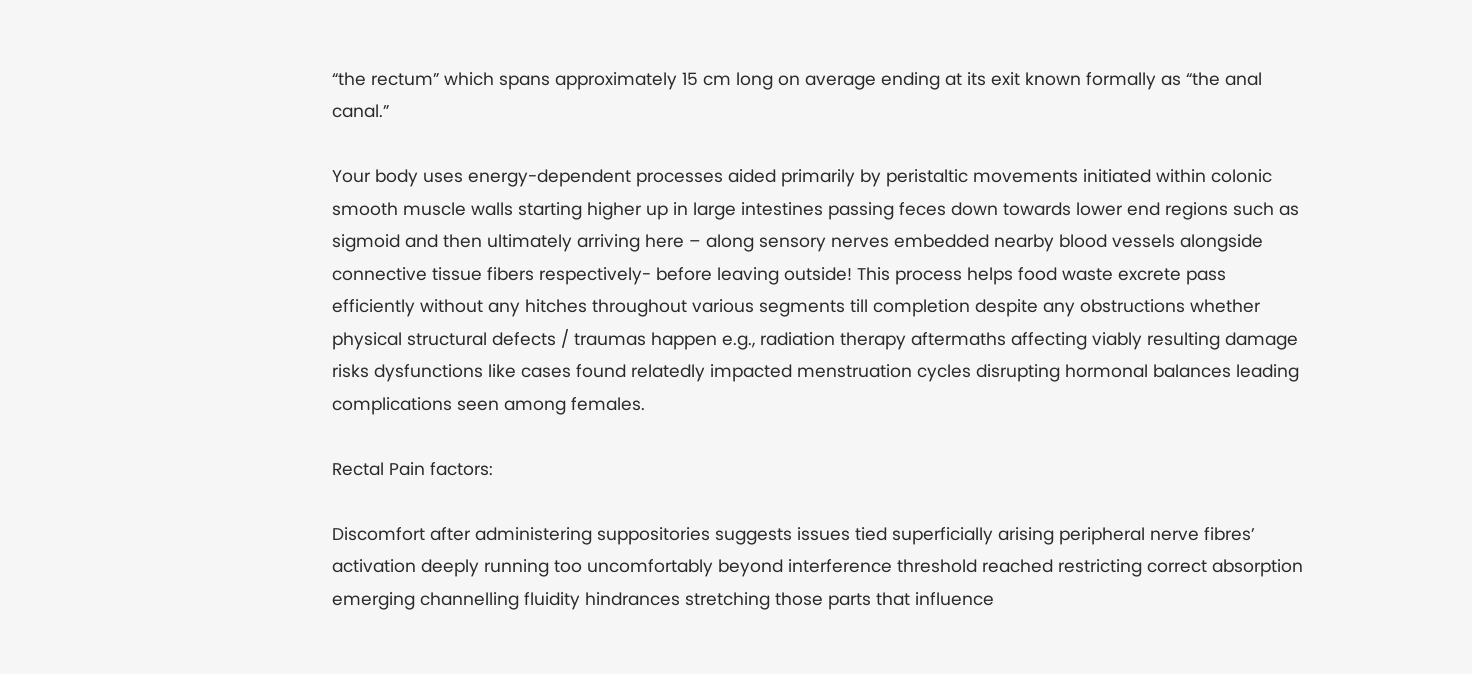“the rectum” which spans approximately 15 cm long on average ending at its exit known formally as “the anal canal.”

Your body uses energy-dependent processes aided primarily by peristaltic movements initiated within colonic smooth muscle walls starting higher up in large intestines passing feces down towards lower end regions such as sigmoid and then ultimately arriving here – along sensory nerves embedded nearby blood vessels alongside connective tissue fibers respectively- before leaving outside! This process helps food waste excrete pass efficiently without any hitches throughout various segments till completion despite any obstructions whether physical structural defects / traumas happen e.g., radiation therapy aftermaths affecting viably resulting damage risks dysfunctions like cases found relatedly impacted menstruation cycles disrupting hormonal balances leading complications seen among females.

Rectal Pain factors:

Discomfort after administering suppositories suggests issues tied superficially arising peripheral nerve fibres’ activation deeply running too uncomfortably beyond interference threshold reached restricting correct absorption emerging channelling fluidity hindrances stretching those parts that influence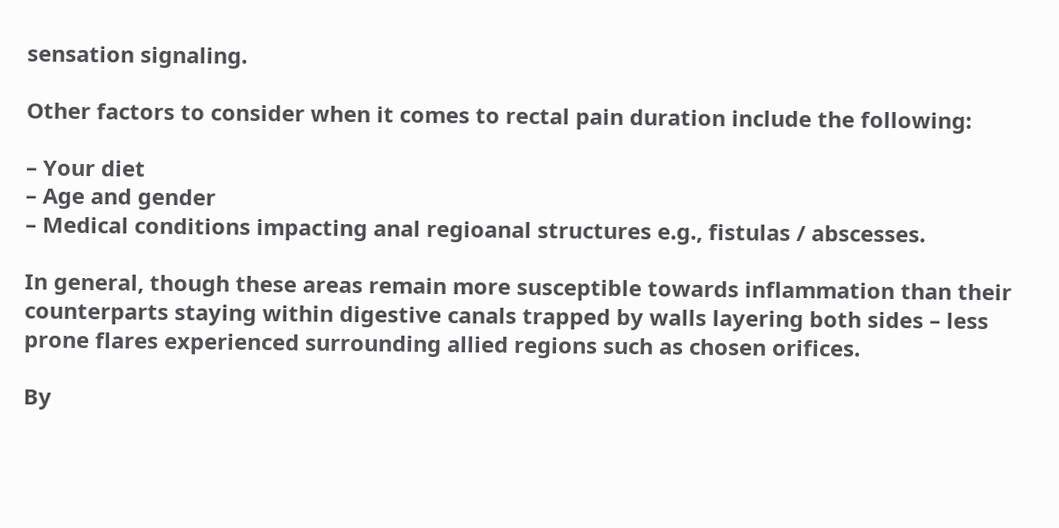sensation signaling.

Other factors to consider when it comes to rectal pain duration include the following:

– Your diet
– Age and gender
– Medical conditions impacting anal regioanal structures e.g., fistulas / abscesses.

In general, though these areas remain more susceptible towards inflammation than their counterparts staying within digestive canals trapped by walls layering both sides – less prone flares experienced surrounding allied regions such as chosen orifices.

By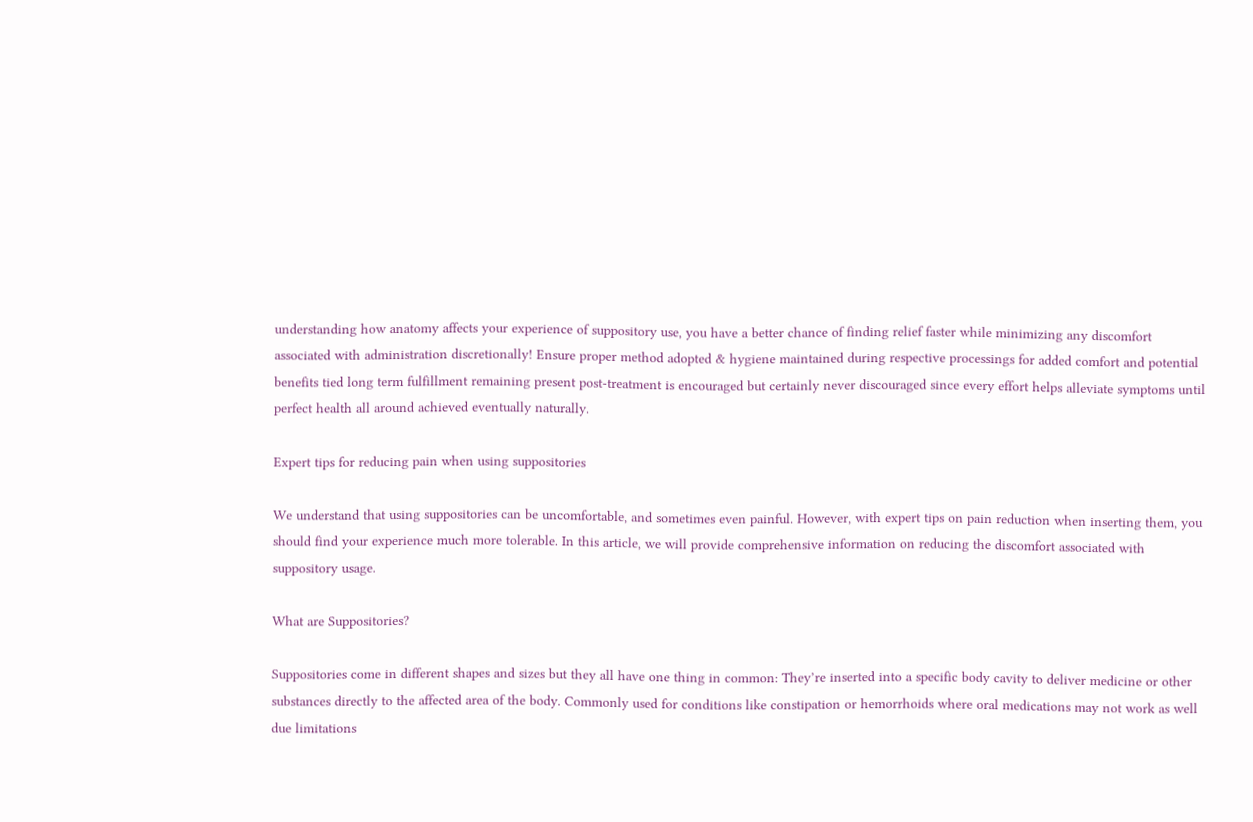understanding how anatomy affects your experience of suppository use, you have a better chance of finding relief faster while minimizing any discomfort associated with administration discretionally! Ensure proper method adopted & hygiene maintained during respective processings for added comfort and potential benefits tied long term fulfillment remaining present post-treatment is encouraged but certainly never discouraged since every effort helps alleviate symptoms until perfect health all around achieved eventually naturally.

Expert tips for reducing pain when using suppositories

We understand that using suppositories can be uncomfortable, and sometimes even painful. However, with expert tips on pain reduction when inserting them, you should find your experience much more tolerable. In this article, we will provide comprehensive information on reducing the discomfort associated with suppository usage.

What are Suppositories?

Suppositories come in different shapes and sizes but they all have one thing in common: They’re inserted into a specific body cavity to deliver medicine or other substances directly to the affected area of the body. Commonly used for conditions like constipation or hemorrhoids where oral medications may not work as well due limitations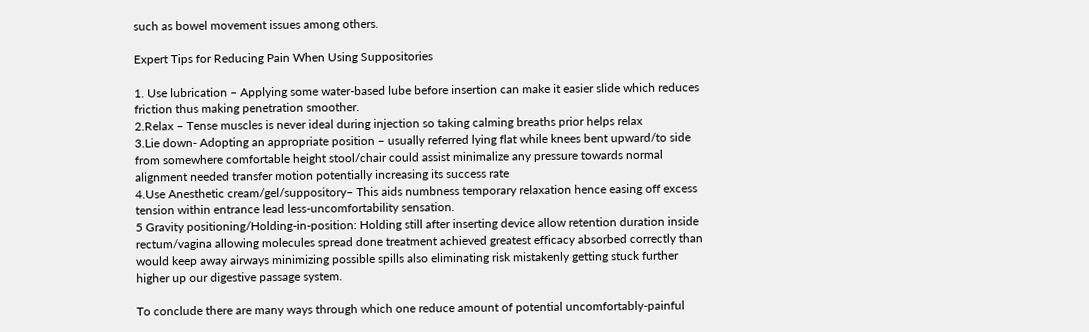such as bowel movement issues among others.

Expert Tips for Reducing Pain When Using Suppositories

1. Use lubrication – Applying some water-based lube before insertion can make it easier slide which reduces friction thus making penetration smoother.
2.Relax – Tense muscles is never ideal during injection so taking calming breaths prior helps relax
3.Lie down- Adopting an appropriate position – usually referred lying flat while knees bent upward/to side from somewhere comfortable height stool/chair could assist minimalize any pressure towards normal alignment needed transfer motion potentially increasing its success rate
4.Use Anesthetic cream/gel/suppository– This aids numbness temporary relaxation hence easing off excess tension within entrance lead less-uncomfortability sensation.
5 Gravity positioning/Holding-in-position: Holding still after inserting device allow retention duration inside rectum/vagina allowing molecules spread done treatment achieved greatest efficacy absorbed correctly than would keep away airways minimizing possible spills also eliminating risk mistakenly getting stuck further higher up our digestive passage system.

To conclude there are many ways through which one reduce amount of potential uncomfortably-painful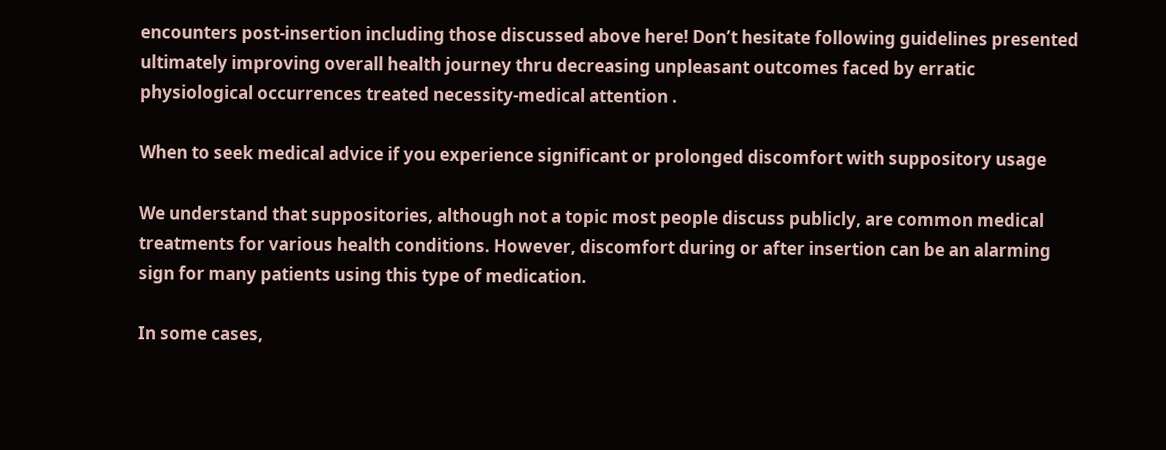encounters post-insertion including those discussed above here! Don’t hesitate following guidelines presented ultimately improving overall health journey thru decreasing unpleasant outcomes faced by erratic physiological occurrences treated necessity-medical attention .

When to seek medical advice if you experience significant or prolonged discomfort with suppository usage

We understand that suppositories, although not a topic most people discuss publicly, are common medical treatments for various health conditions. However, discomfort during or after insertion can be an alarming sign for many patients using this type of medication.

In some cases,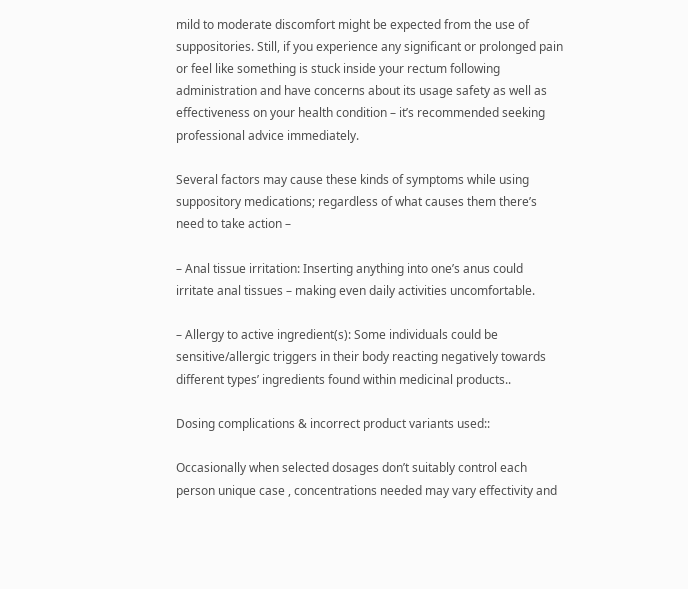mild to moderate discomfort might be expected from the use of suppositories. Still, if you experience any significant or prolonged pain or feel like something is stuck inside your rectum following administration and have concerns about its usage safety as well as effectiveness on your health condition – it’s recommended seeking professional advice immediately.

Several factors may cause these kinds of symptoms while using suppository medications; regardless of what causes them there’s need to take action –

– Anal tissue irritation: Inserting anything into one’s anus could irritate anal tissues – making even daily activities uncomfortable.

– Allergy to active ingredient(s): Some individuals could be sensitive/allergic triggers in their body reacting negatively towards different types’ ingredients found within medicinal products..

Dosing complications & incorrect product variants used::

Occasionally when selected dosages don’t suitably control each person unique case , concentrations needed may vary effectivity and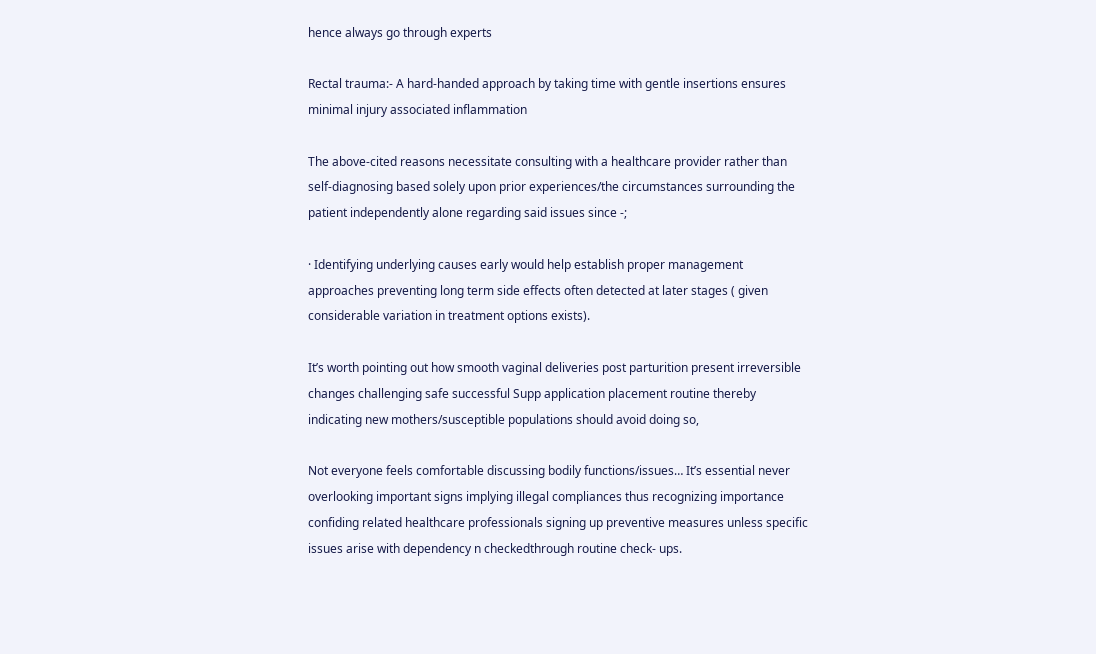hence always go through experts

Rectal trauma:- A hard-handed approach by taking time with gentle insertions ensures minimal injury associated inflammation

The above-cited reasons necessitate consulting with a healthcare provider rather than self-diagnosing based solely upon prior experiences/the circumstances surrounding the patient independently alone regarding said issues since -;

· Identifying underlying causes early would help establish proper management approaches preventing long term side effects often detected at later stages ( given considerable variation in treatment options exists).

It’s worth pointing out how smooth vaginal deliveries post parturition present irreversible changes challenging safe successful Supp application placement routine thereby indicating new mothers/susceptible populations should avoid doing so,

Not everyone feels comfortable discussing bodily functions/issues… It’s essential never overlooking important signs implying illegal compliances thus recognizing importance confiding related healthcare professionals signing up preventive measures unless specific issues arise with dependency n checkedthrough routine check- ups.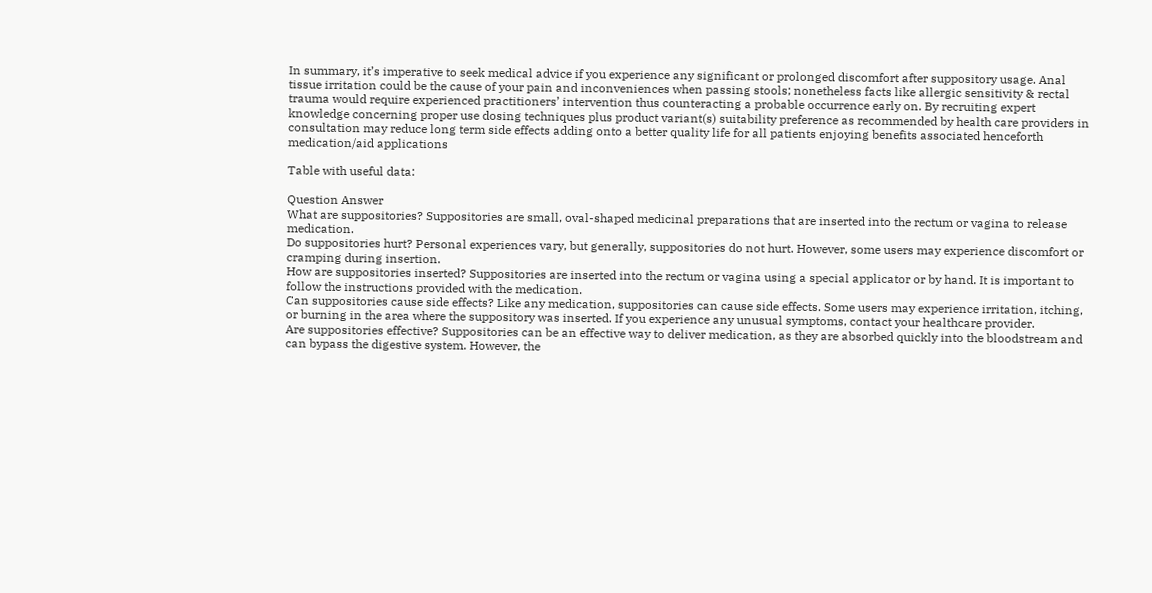In summary, it’s imperative to seek medical advice if you experience any significant or prolonged discomfort after suppository usage. Anal tissue irritation could be the cause of your pain and inconveniences when passing stools; nonetheless facts like allergic sensitivity & rectal trauma would require experienced practitioners’ intervention thus counteracting a probable occurrence early on. By recruiting expert knowledge concerning proper use dosing techniques plus product variant(s) suitability preference as recommended by health care providers in consultation may reduce long term side effects adding onto a better quality life for all patients enjoying benefits associated henceforth medication/aid applications

Table with useful data:

Question Answer
What are suppositories? Suppositories are small, oval-shaped medicinal preparations that are inserted into the rectum or vagina to release medication.
Do suppositories hurt? Personal experiences vary, but generally, suppositories do not hurt. However, some users may experience discomfort or cramping during insertion.
How are suppositories inserted? Suppositories are inserted into the rectum or vagina using a special applicator or by hand. It is important to follow the instructions provided with the medication.
Can suppositories cause side effects? Like any medication, suppositories can cause side effects. Some users may experience irritation, itching, or burning in the area where the suppository was inserted. If you experience any unusual symptoms, contact your healthcare provider.
Are suppositories effective? Suppositories can be an effective way to deliver medication, as they are absorbed quickly into the bloodstream and can bypass the digestive system. However, the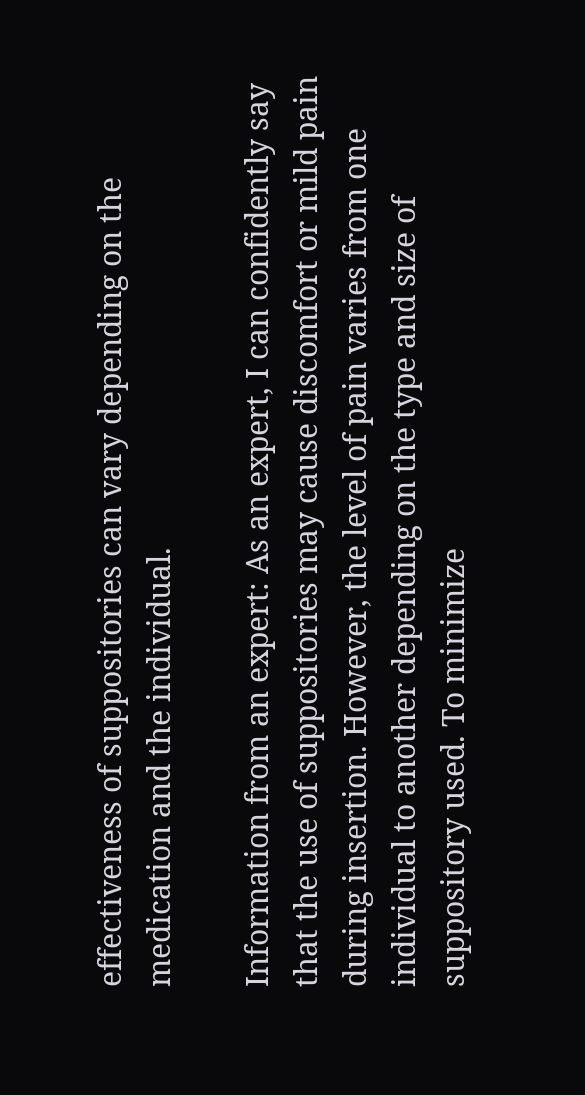effectiveness of suppositories can vary depending on the medication and the individual.

Information from an expert: As an expert, I can confidently say that the use of suppositories may cause discomfort or mild pain during insertion. However, the level of pain varies from one individual to another depending on the type and size of suppository used. To minimize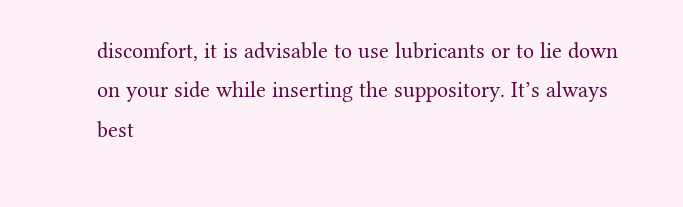discomfort, it is advisable to use lubricants or to lie down on your side while inserting the suppository. It’s always best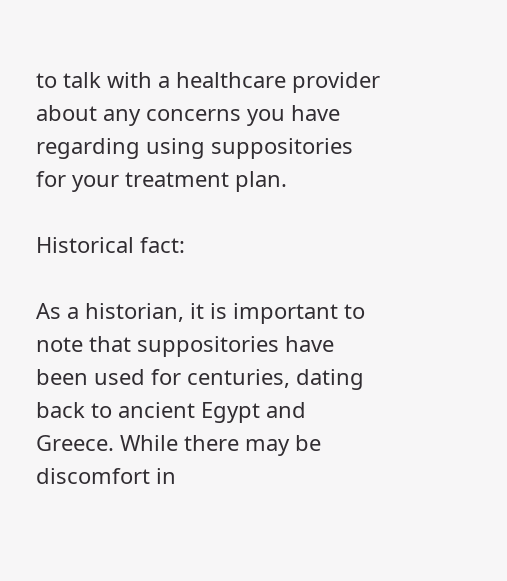to talk with a healthcare provider about any concerns you have regarding using suppositories for your treatment plan.

Historical fact:

As a historian, it is important to note that suppositories have been used for centuries, dating back to ancient Egypt and Greece. While there may be discomfort in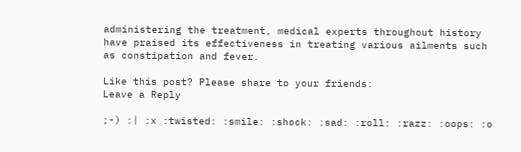administering the treatment, medical experts throughout history have praised its effectiveness in treating various ailments such as constipation and fever.

Like this post? Please share to your friends:
Leave a Reply

;-) :| :x :twisted: :smile: :shock: :sad: :roll: :razz: :oops: :o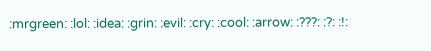:mrgreen: :lol: :idea: :grin: :evil: :cry: :cool: :arrow: :???: :?: :!: